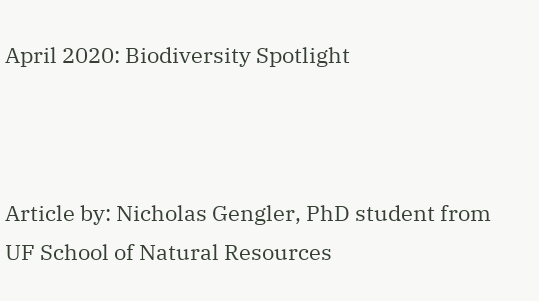April 2020: Biodiversity Spotlight



Article by: Nicholas Gengler, PhD student from UF School of Natural Resources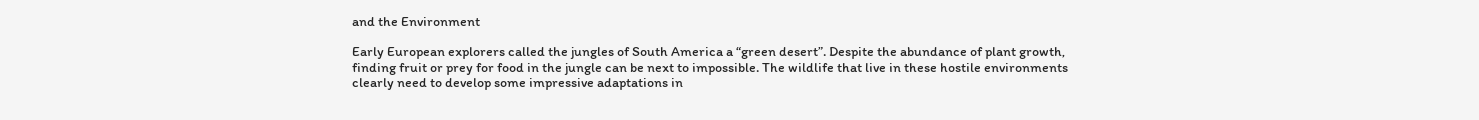and the Environment

Early European explorers called the jungles of South America a “green desert”. Despite the abundance of plant growth, finding fruit or prey for food in the jungle can be next to impossible. The wildlife that live in these hostile environments clearly need to develop some impressive adaptations in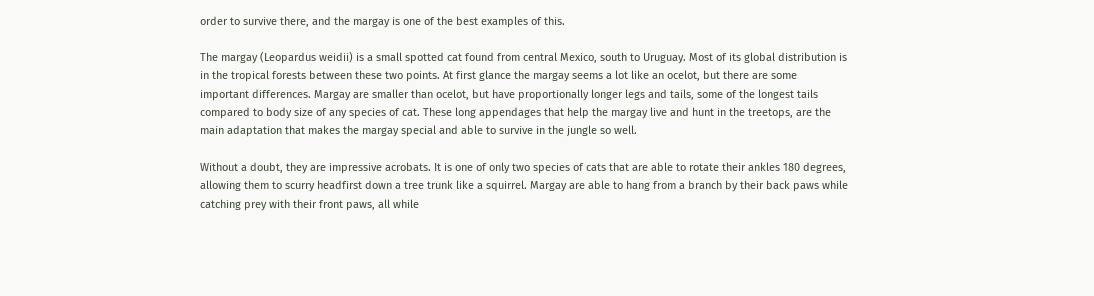order to survive there, and the margay is one of the best examples of this.

The margay (Leopardus weidii) is a small spotted cat found from central Mexico, south to Uruguay. Most of its global distribution is in the tropical forests between these two points. At first glance the margay seems a lot like an ocelot, but there are some important differences. Margay are smaller than ocelot, but have proportionally longer legs and tails, some of the longest tails compared to body size of any species of cat. These long appendages that help the margay live and hunt in the treetops, are the main adaptation that makes the margay special and able to survive in the jungle so well.

Without a doubt, they are impressive acrobats. It is one of only two species of cats that are able to rotate their ankles 180 degrees, allowing them to scurry headfirst down a tree trunk like a squirrel. Margay are able to hang from a branch by their back paws while catching prey with their front paws, all while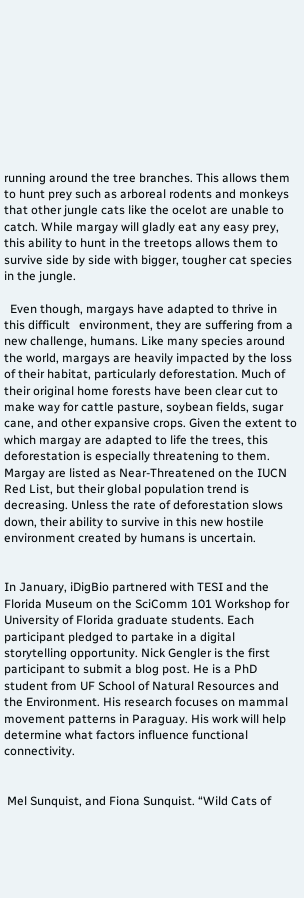running around the tree branches. This allows them to hunt prey such as arboreal rodents and monkeys that other jungle cats like the ocelot are unable to catch. While margay will gladly eat any easy prey, this ability to hunt in the treetops allows them to survive side by side with bigger, tougher cat species in the jungle.

  Even though, margays have adapted to thrive in this difficult   environment, they are suffering from a new challenge, humans. Like many species around the world, margays are heavily impacted by the loss of their habitat, particularly deforestation. Much of their original home forests have been clear cut to make way for cattle pasture, soybean fields, sugar cane, and other expansive crops. Given the extent to which margay are adapted to life the trees, this deforestation is especially threatening to them. Margay are listed as Near-Threatened on the IUCN Red List, but their global population trend is decreasing. Unless the rate of deforestation slows down, their ability to survive in this new hostile environment created by humans is uncertain.


In January, iDigBio partnered with TESI and the Florida Museum on the SciComm 101 Workshop for University of Florida graduate students. Each participant pledged to partake in a digital storytelling opportunity. Nick Gengler is the first participant to submit a blog post. He is a PhD student from UF School of Natural Resources and the Environment. His research focuses on mammal movement patterns in Paraguay. His work will help determine what factors influence functional connectivity.


 Mel Sunquist, and Fiona Sunquist. “Wild Cats of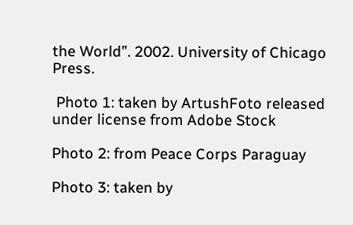the World”. 2002. University of Chicago Press.

 Photo 1: taken by ArtushFoto released under license from Adobe Stock

Photo 2: from Peace Corps Paraguay

Photo 3: taken by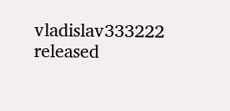vladislav333222 released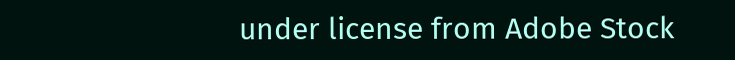under license from Adobe Stock